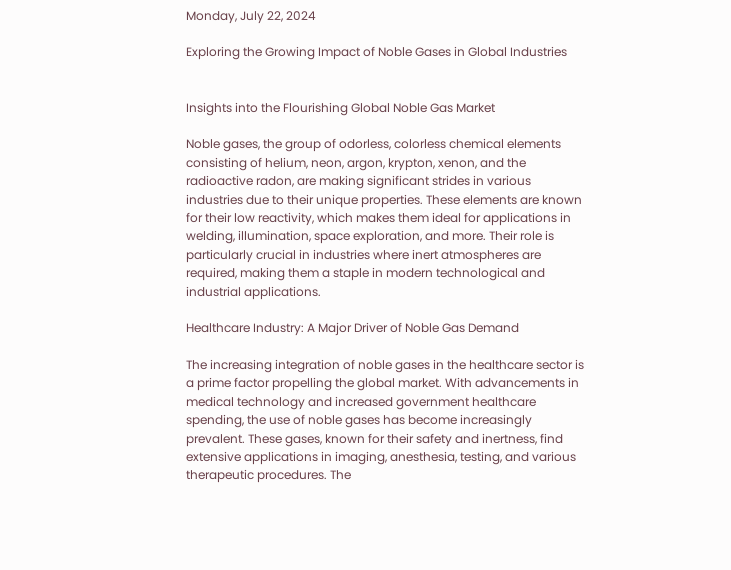Monday, July 22, 2024

Exploring the Growing Impact of Noble Gases in Global Industries


Insights into the Flourishing Global Noble Gas Market

Noble gases, the group of odorless, colorless chemical elements consisting of helium, neon, argon, krypton, xenon, and the radioactive radon, are making significant strides in various industries due to their unique properties. These elements are known for their low reactivity, which makes them ideal for applications in welding, illumination, space exploration, and more. Their role is particularly crucial in industries where inert atmospheres are required, making them a staple in modern technological and industrial applications.

Healthcare Industry: A Major Driver of Noble Gas Demand

The increasing integration of noble gases in the healthcare sector is a prime factor propelling the global market. With advancements in medical technology and increased government healthcare spending, the use of noble gases has become increasingly prevalent. These gases, known for their safety and inertness, find extensive applications in imaging, anesthesia, testing, and various therapeutic procedures. The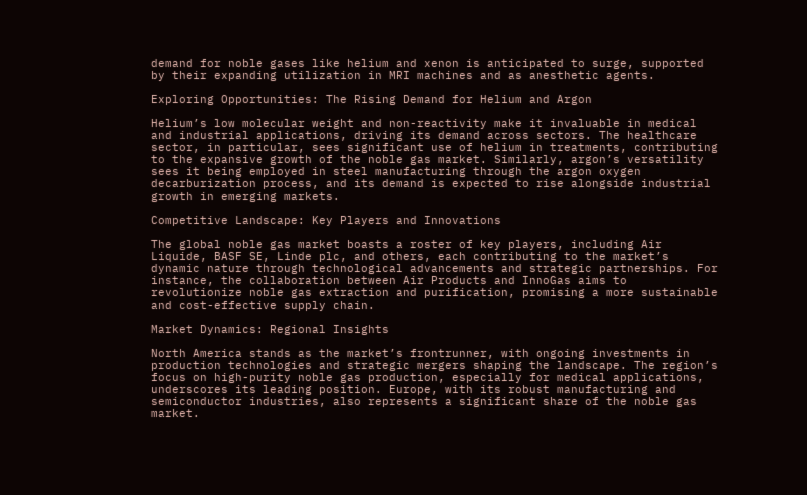demand for noble gases like helium and xenon is anticipated to surge, supported by their expanding utilization in MRI machines and as anesthetic agents.

Exploring Opportunities: The Rising Demand for Helium and Argon

Helium’s low molecular weight and non-reactivity make it invaluable in medical and industrial applications, driving its demand across sectors. The healthcare sector, in particular, sees significant use of helium in treatments, contributing to the expansive growth of the noble gas market. Similarly, argon’s versatility sees it being employed in steel manufacturing through the argon oxygen decarburization process, and its demand is expected to rise alongside industrial growth in emerging markets.

Competitive Landscape: Key Players and Innovations

The global noble gas market boasts a roster of key players, including Air Liquide, BASF SE, Linde plc, and others, each contributing to the market’s dynamic nature through technological advancements and strategic partnerships. For instance, the collaboration between Air Products and InnoGas aims to revolutionize noble gas extraction and purification, promising a more sustainable and cost-effective supply chain.

Market Dynamics: Regional Insights

North America stands as the market’s frontrunner, with ongoing investments in production technologies and strategic mergers shaping the landscape. The region’s focus on high-purity noble gas production, especially for medical applications, underscores its leading position. Europe, with its robust manufacturing and semiconductor industries, also represents a significant share of the noble gas market.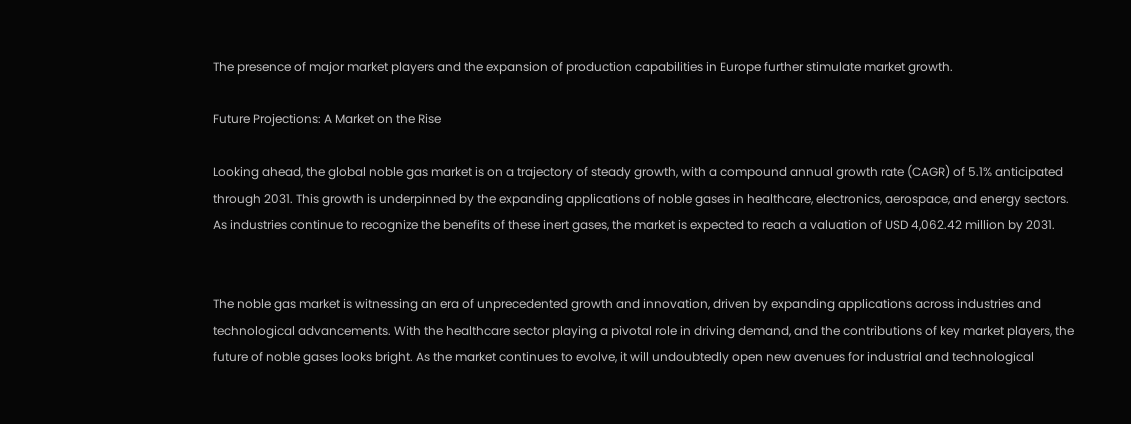The presence of major market players and the expansion of production capabilities in Europe further stimulate market growth.

Future Projections: A Market on the Rise

Looking ahead, the global noble gas market is on a trajectory of steady growth, with a compound annual growth rate (CAGR) of 5.1% anticipated through 2031. This growth is underpinned by the expanding applications of noble gases in healthcare, electronics, aerospace, and energy sectors. As industries continue to recognize the benefits of these inert gases, the market is expected to reach a valuation of USD 4,062.42 million by 2031.


The noble gas market is witnessing an era of unprecedented growth and innovation, driven by expanding applications across industries and technological advancements. With the healthcare sector playing a pivotal role in driving demand, and the contributions of key market players, the future of noble gases looks bright. As the market continues to evolve, it will undoubtedly open new avenues for industrial and technological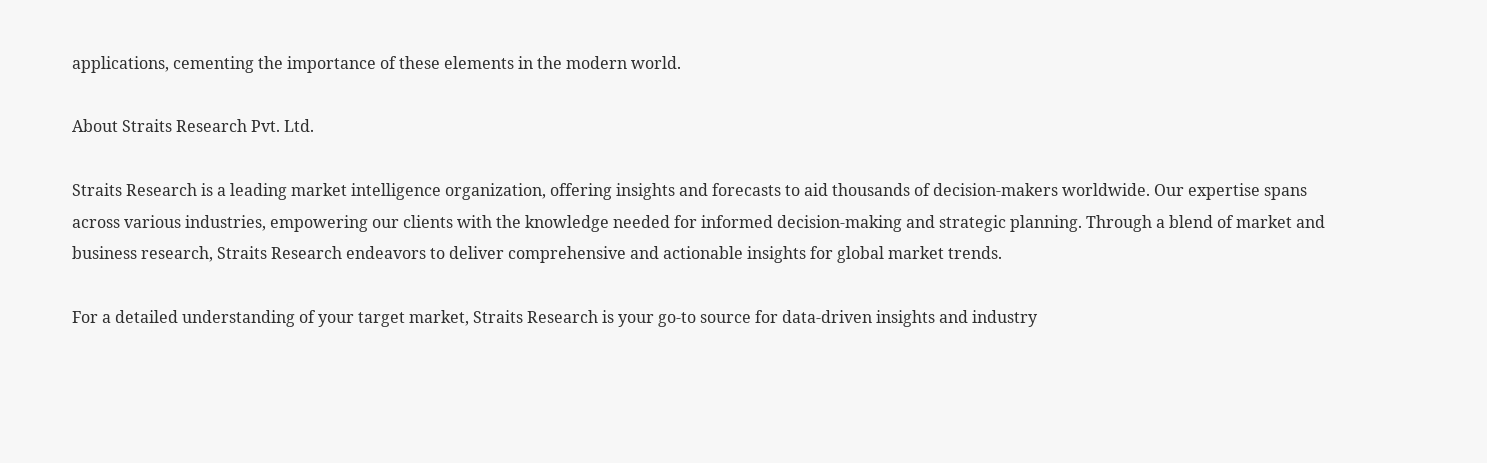applications, cementing the importance of these elements in the modern world.

About Straits Research Pvt. Ltd.

Straits Research is a leading market intelligence organization, offering insights and forecasts to aid thousands of decision-makers worldwide. Our expertise spans across various industries, empowering our clients with the knowledge needed for informed decision-making and strategic planning. Through a blend of market and business research, Straits Research endeavors to deliver comprehensive and actionable insights for global market trends.

For a detailed understanding of your target market, Straits Research is your go-to source for data-driven insights and industry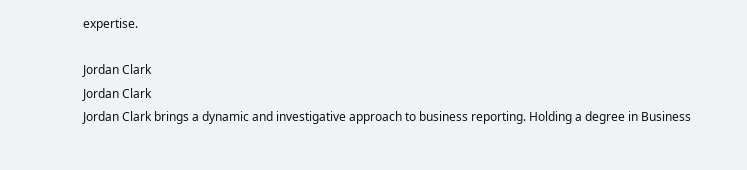expertise.

Jordan Clark
Jordan Clark
Jordan Clark brings a dynamic and investigative approach to business reporting. Holding a degree in Business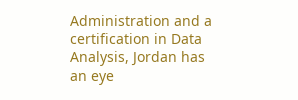Administration and a certification in Data Analysis, Jordan has an eye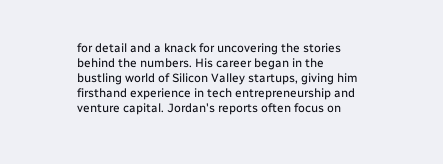for detail and a knack for uncovering the stories behind the numbers. His career began in the bustling world of Silicon Valley startups, giving him firsthand experience in tech entrepreneurship and venture capital. Jordan's reports often focus on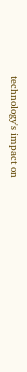technology's impact on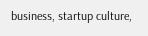business, startup culture,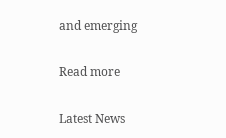and emerging

Read more

Latest News